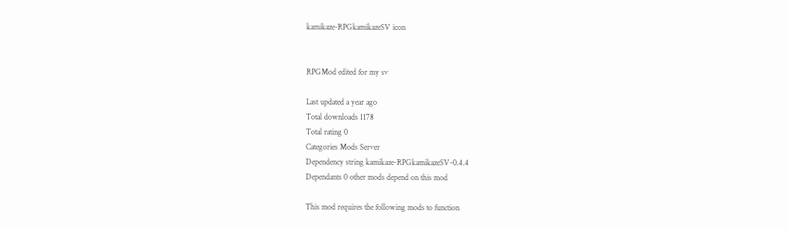kamikaze-RPGkamikazeSV icon


RPGMod edited for my sv

Last updated a year ago
Total downloads 1178
Total rating 0
Categories Mods Server
Dependency string kamikaze-RPGkamikazeSV-0.4.4
Dependants 0 other mods depend on this mod

This mod requires the following mods to function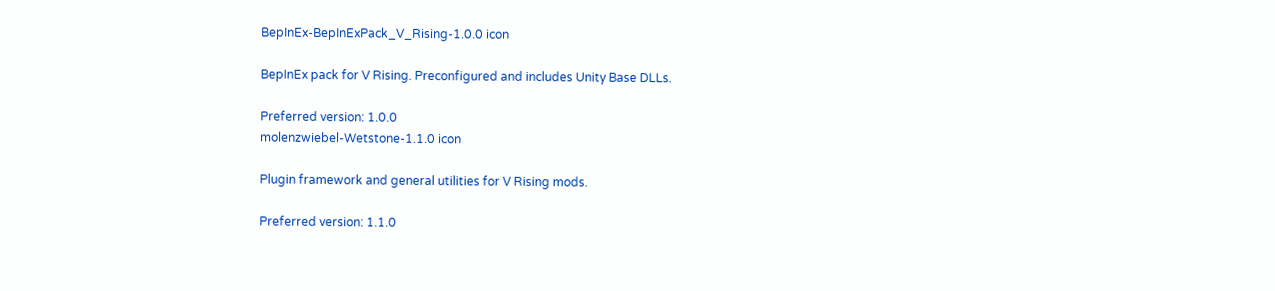BepInEx-BepInExPack_V_Rising-1.0.0 icon

BepInEx pack for V Rising. Preconfigured and includes Unity Base DLLs.

Preferred version: 1.0.0
molenzwiebel-Wetstone-1.1.0 icon

Plugin framework and general utilities for V Rising mods.

Preferred version: 1.1.0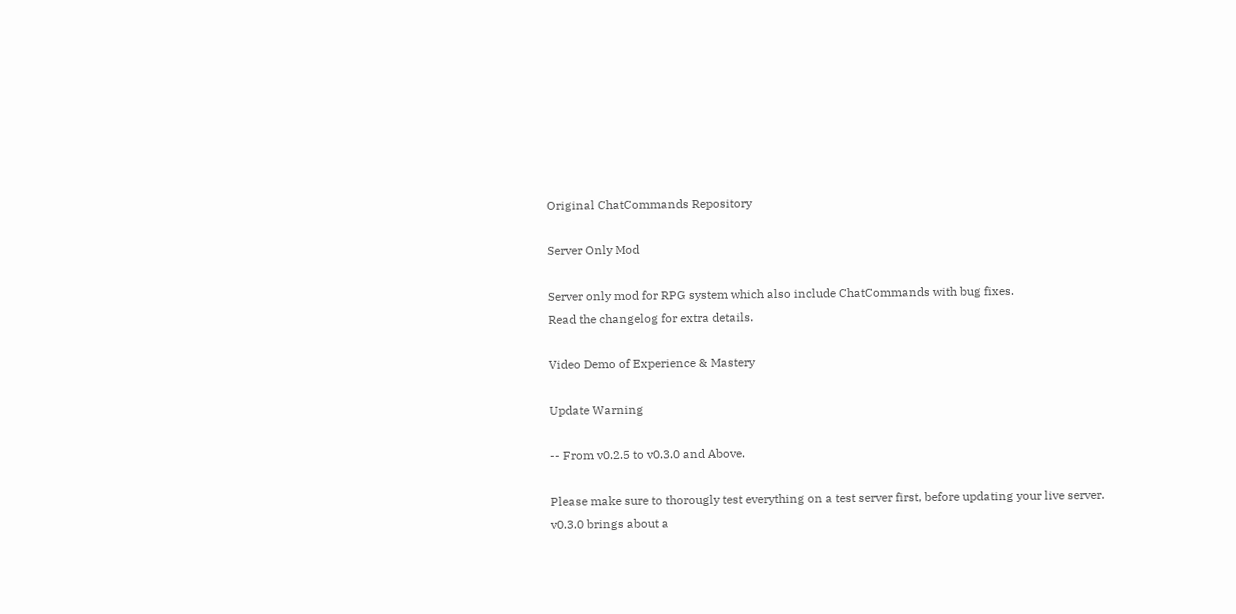Original ChatCommands Repository

Server Only Mod

Server only mod for RPG system which also include ChatCommands with bug fixes.
Read the changelog for extra details.

Video Demo of Experience & Mastery

Update Warning

-- From v0.2.5 to v0.3.0 and Above.

Please make sure to thorougly test everything on a test server first, before updating your live server.
v0.3.0 brings about a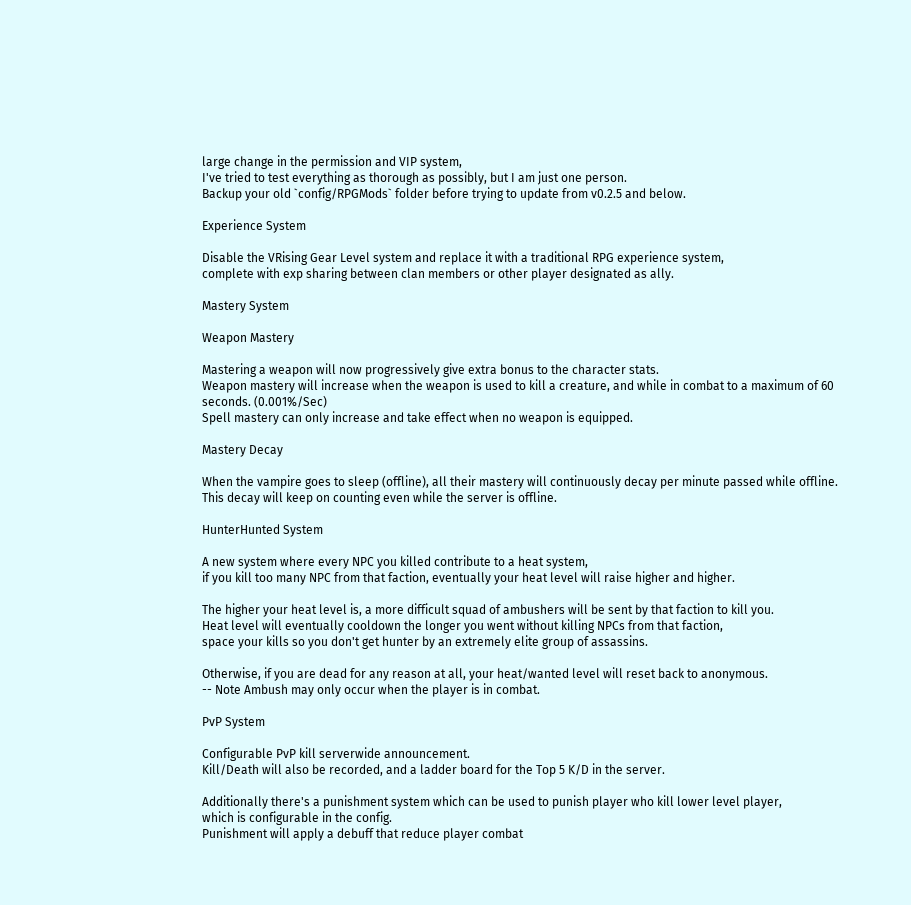large change in the permission and VIP system,
I've tried to test everything as thorough as possibly, but I am just one person.
Backup your old `config/RPGMods` folder before trying to update from v0.2.5 and below.

Experience System

Disable the VRising Gear Level system and replace it with a traditional RPG experience system,
complete with exp sharing between clan members or other player designated as ally.

Mastery System

Weapon Mastery

Mastering a weapon will now progressively give extra bonus to the character stats.
Weapon mastery will increase when the weapon is used to kill a creature, and while in combat to a maximum of 60 seconds. (0.001%/Sec)
Spell mastery can only increase and take effect when no weapon is equipped.

Mastery Decay

When the vampire goes to sleep (offline), all their mastery will continuously decay per minute passed while offline.
This decay will keep on counting even while the server is offline.

HunterHunted System

A new system where every NPC you killed contribute to a heat system,
if you kill too many NPC from that faction, eventually your heat level will raise higher and higher.

The higher your heat level is, a more difficult squad of ambushers will be sent by that faction to kill you.
Heat level will eventually cooldown the longer you went without killing NPCs from that faction,
space your kills so you don't get hunter by an extremely elite group of assassins.

Otherwise, if you are dead for any reason at all, your heat/wanted level will reset back to anonymous.
-- Note Ambush may only occur when the player is in combat.

PvP System

Configurable PvP kill serverwide announcement.
Kill/Death will also be recorded, and a ladder board for the Top 5 K/D in the server.

Additionally there's a punishment system which can be used to punish player who kill lower level player,
which is configurable in the config.
Punishment will apply a debuff that reduce player combat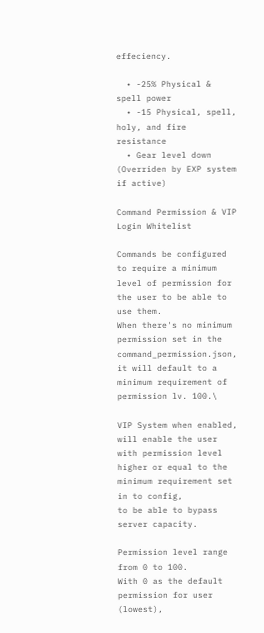effeciency.

  • -25% Physical & spell power
  • -15 Physical, spell, holy, and fire resistance
  • Gear level down (Overriden by EXP system if active)

Command Permission & VIP Login Whitelist

Commands be configured to require a minimum level of permission for the user to be able to use them.
When there's no minimum permission set in the command_permission.json, it will default to a minimum requirement of permission lv. 100.\

VIP System when enabled, will enable the user with permission level higher or equal to the minimum requirement set in to config,
to be able to bypass server capacity.

Permission level range from 0 to 100.
With 0 as the default permission for user (lowest),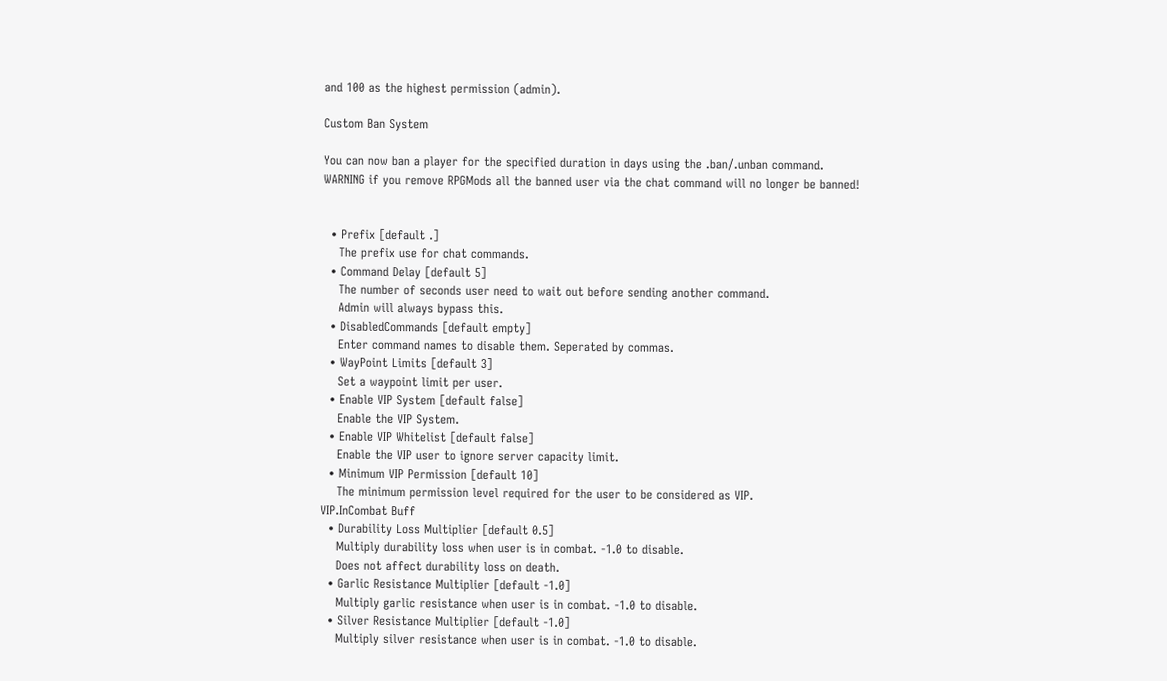and 100 as the highest permission (admin).

Custom Ban System

You can now ban a player for the specified duration in days using the .ban/.unban command.
WARNING if you remove RPGMods all the banned user via the chat command will no longer be banned!


  • Prefix [default .]
    The prefix use for chat commands.
  • Command Delay [default 5]
    The number of seconds user need to wait out before sending another command.
    Admin will always bypass this.
  • DisabledCommands [default empty]
    Enter command names to disable them. Seperated by commas.
  • WayPoint Limits [default 3]
    Set a waypoint limit per user.
  • Enable VIP System [default false]
    Enable the VIP System.
  • Enable VIP Whitelist [default false]
    Enable the VIP user to ignore server capacity limit.
  • Minimum VIP Permission [default 10]
    The minimum permission level required for the user to be considered as VIP.
VIP.InCombat Buff
  • Durability Loss Multiplier [default 0.5]
    Multiply durability loss when user is in combat. -1.0 to disable.
    Does not affect durability loss on death.
  • Garlic Resistance Multiplier [default -1.0]
    Multiply garlic resistance when user is in combat. -1.0 to disable.
  • Silver Resistance Multiplier [default -1.0]
    Multiply silver resistance when user is in combat. -1.0 to disable.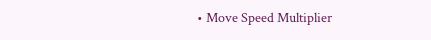• Move Speed Multiplier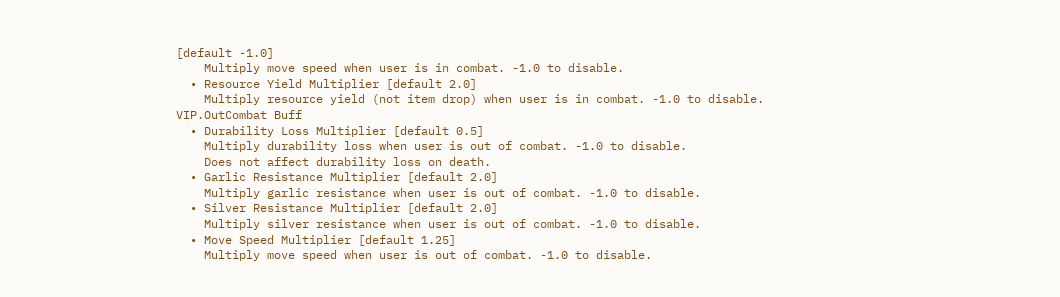[default -1.0]
    Multiply move speed when user is in combat. -1.0 to disable.
  • Resource Yield Multiplier [default 2.0]
    Multiply resource yield (not item drop) when user is in combat. -1.0 to disable.
VIP.OutCombat Buff
  • Durability Loss Multiplier [default 0.5]
    Multiply durability loss when user is out of combat. -1.0 to disable.
    Does not affect durability loss on death.
  • Garlic Resistance Multiplier [default 2.0]
    Multiply garlic resistance when user is out of combat. -1.0 to disable.
  • Silver Resistance Multiplier [default 2.0]
    Multiply silver resistance when user is out of combat. -1.0 to disable.
  • Move Speed Multiplier [default 1.25]
    Multiply move speed when user is out of combat. -1.0 to disable.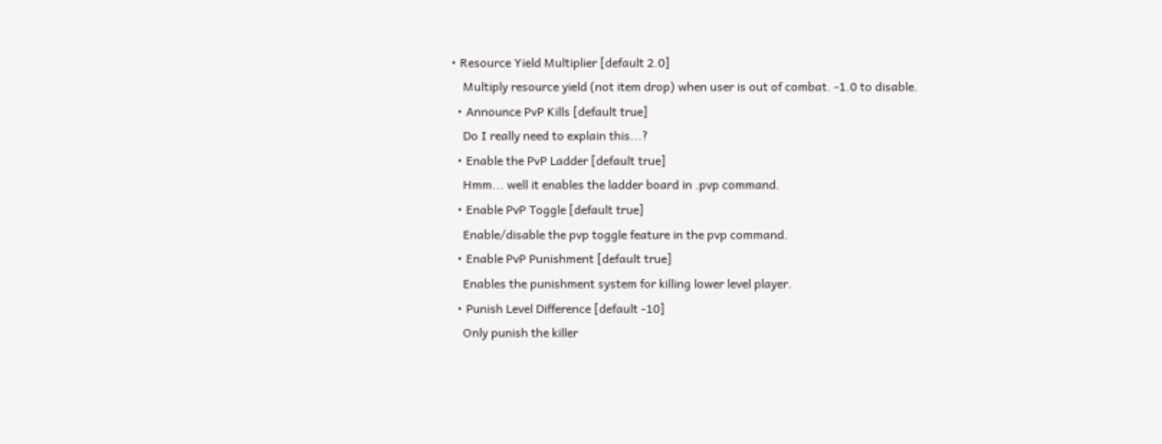• Resource Yield Multiplier [default 2.0]
    Multiply resource yield (not item drop) when user is out of combat. -1.0 to disable.
  • Announce PvP Kills [default true]
    Do I really need to explain this...?
  • Enable the PvP Ladder [default true]
    Hmm... well it enables the ladder board in .pvp command.
  • Enable PvP Toggle [default true]
    Enable/disable the pvp toggle feature in the pvp command.
  • Enable PvP Punishment [default true]
    Enables the punishment system for killing lower level player.
  • Punish Level Difference [default -10]
    Only punish the killer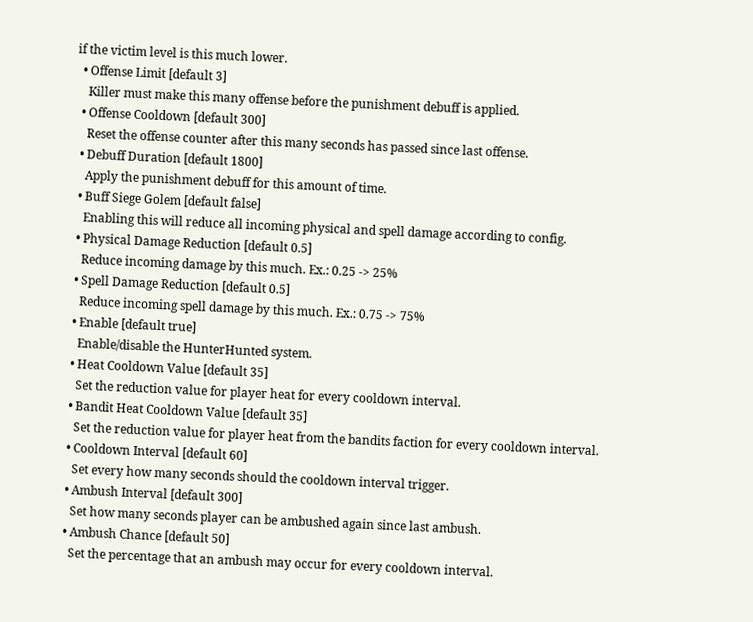if the victim level is this much lower.
  • Offense Limit [default 3]
    Killer must make this many offense before the punishment debuff is applied.
  • Offense Cooldown [default 300]
    Reset the offense counter after this many seconds has passed since last offense.
  • Debuff Duration [default 1800]
    Apply the punishment debuff for this amount of time.
  • Buff Siege Golem [default false]
    Enabling this will reduce all incoming physical and spell damage according to config.
  • Physical Damage Reduction [default 0.5]
    Reduce incoming damage by this much. Ex.: 0.25 -> 25%
  • Spell Damage Reduction [default 0.5]
    Reduce incoming spell damage by this much. Ex.: 0.75 -> 75%
  • Enable [default true]
    Enable/disable the HunterHunted system.
  • Heat Cooldown Value [default 35]
    Set the reduction value for player heat for every cooldown interval.
  • Bandit Heat Cooldown Value [default 35]
    Set the reduction value for player heat from the bandits faction for every cooldown interval.
  • Cooldown Interval [default 60]
    Set every how many seconds should the cooldown interval trigger.
  • Ambush Interval [default 300]
    Set how many seconds player can be ambushed again since last ambush.
  • Ambush Chance [default 50]
    Set the percentage that an ambush may occur for every cooldown interval.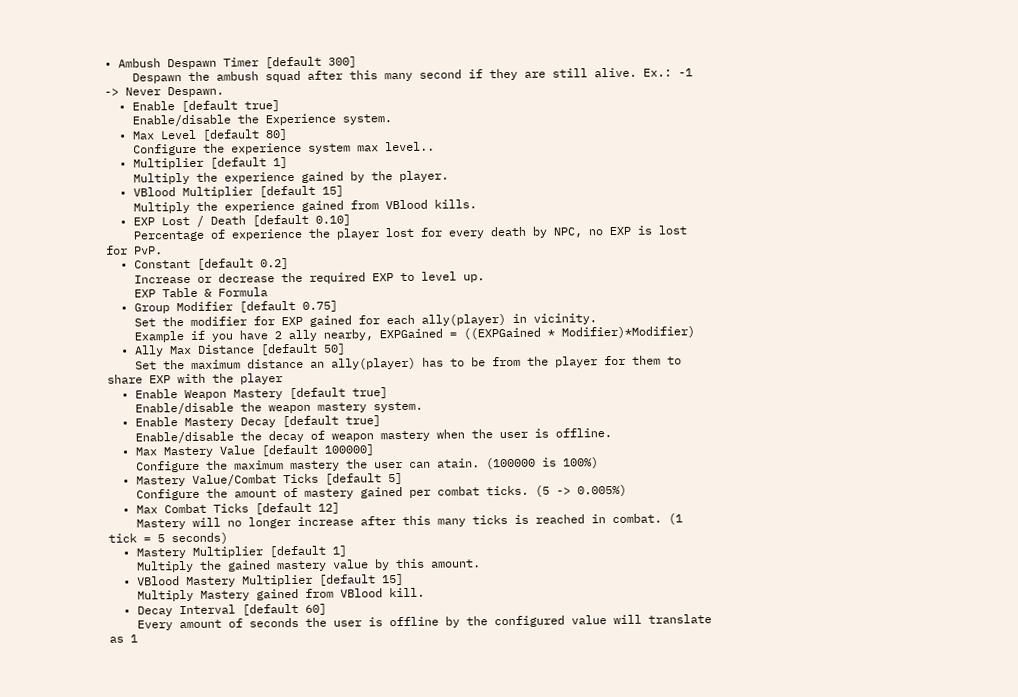• Ambush Despawn Timer [default 300]
    Despawn the ambush squad after this many second if they are still alive. Ex.: -1 -> Never Despawn.
  • Enable [default true]
    Enable/disable the Experience system.
  • Max Level [default 80]
    Configure the experience system max level..
  • Multiplier [default 1]
    Multiply the experience gained by the player.
  • VBlood Multiplier [default 15]
    Multiply the experience gained from VBlood kills.
  • EXP Lost / Death [default 0.10]
    Percentage of experience the player lost for every death by NPC, no EXP is lost for PvP.
  • Constant [default 0.2]
    Increase or decrease the required EXP to level up.
    EXP Table & Formula
  • Group Modifier [default 0.75]
    Set the modifier for EXP gained for each ally(player) in vicinity.
    Example if you have 2 ally nearby, EXPGained = ((EXPGained * Modifier)*Modifier)
  • Ally Max Distance [default 50]
    Set the maximum distance an ally(player) has to be from the player for them to share EXP with the player
  • Enable Weapon Mastery [default true]
    Enable/disable the weapon mastery system.
  • Enable Mastery Decay [default true]
    Enable/disable the decay of weapon mastery when the user is offline.
  • Max Mastery Value [default 100000]
    Configure the maximum mastery the user can atain. (100000 is 100%)
  • Mastery Value/Combat Ticks [default 5]
    Configure the amount of mastery gained per combat ticks. (5 -> 0.005%)
  • Max Combat Ticks [default 12]
    Mastery will no longer increase after this many ticks is reached in combat. (1 tick = 5 seconds)
  • Mastery Multiplier [default 1]
    Multiply the gained mastery value by this amount.
  • VBlood Mastery Multiplier [default 15]
    Multiply Mastery gained from VBlood kill.
  • Decay Interval [default 60]
    Every amount of seconds the user is offline by the configured value will translate as 1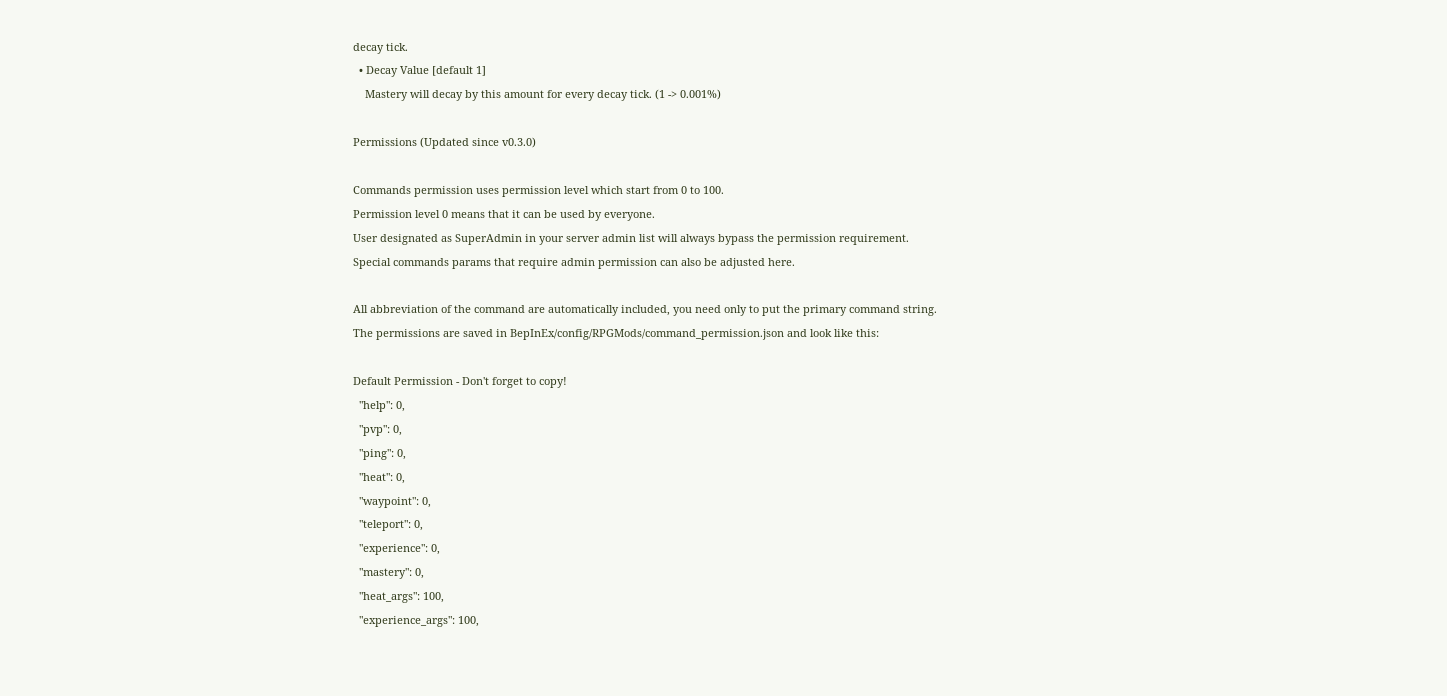decay tick.
  • Decay Value [default 1]
    Mastery will decay by this amount for every decay tick. (1 -> 0.001%)

Permissions (Updated since v0.3.0)

Commands permission uses permission level which start from 0 to 100.
Permission level 0 means that it can be used by everyone.
User designated as SuperAdmin in your server admin list will always bypass the permission requirement.
Special commands params that require admin permission can also be adjusted here.

All abbreviation of the command are automatically included, you need only to put the primary command string.
The permissions are saved in BepInEx/config/RPGMods/command_permission.json and look like this:

Default Permission - Don't forget to copy!
  "help": 0,
  "pvp": 0,
  "ping": 0,
  "heat": 0,
  "waypoint": 0,
  "teleport": 0,
  "experience": 0,
  "mastery": 0,
  "heat_args": 100,
  "experience_args": 100,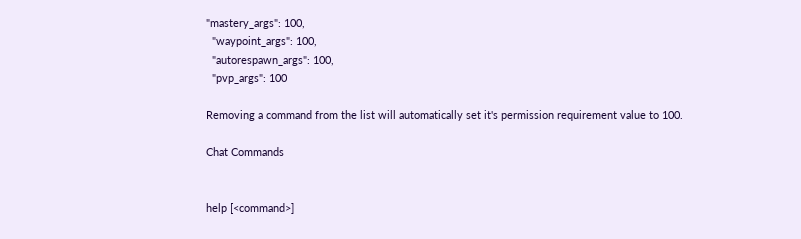"mastery_args": 100,
  "waypoint_args": 100,
  "autorespawn_args": 100,
  "pvp_args": 100

Removing a command from the list will automatically set it's permission requirement value to 100.

Chat Commands


help [<command>]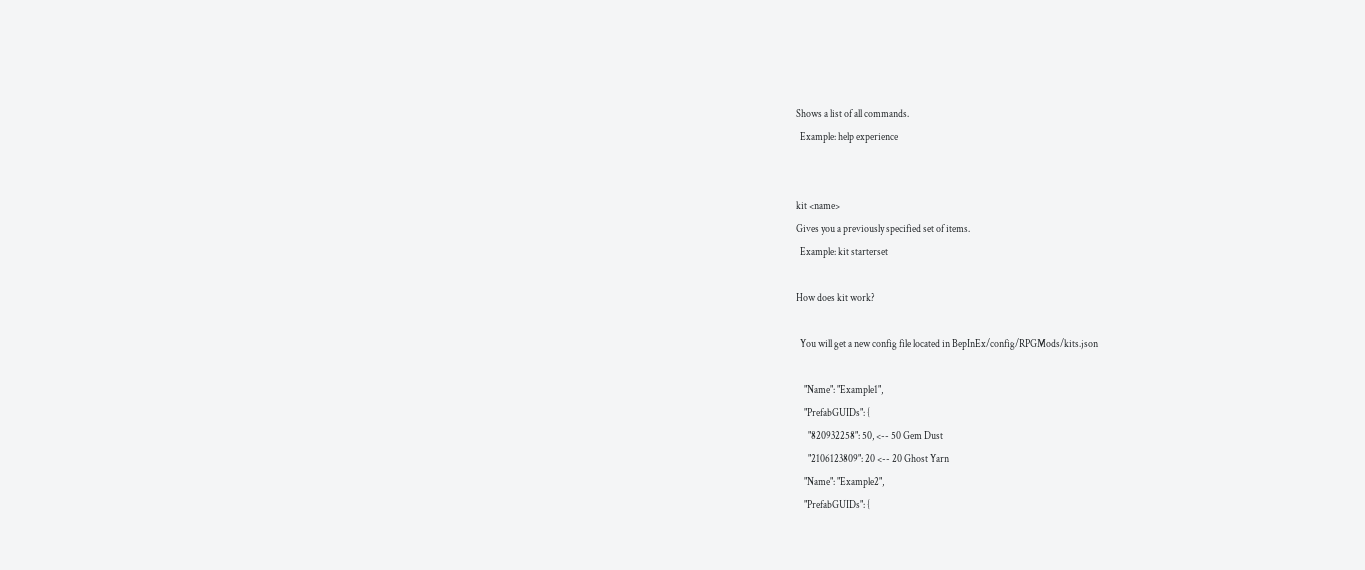Shows a list of all commands.
  Example: help experience


kit <name>
Gives you a previously specified set of items.
  Example: kit starterset

How does kit work?

  You will get a new config file located in BepInEx/config/RPGMods/kits.json

    "Name": "Example1",
    "PrefabGUIDs": {
      "820932258": 50, <-- 50 Gem Dust
      "2106123809": 20 <-- 20 Ghost Yarn
    "Name": "Example2",
    "PrefabGUIDs": {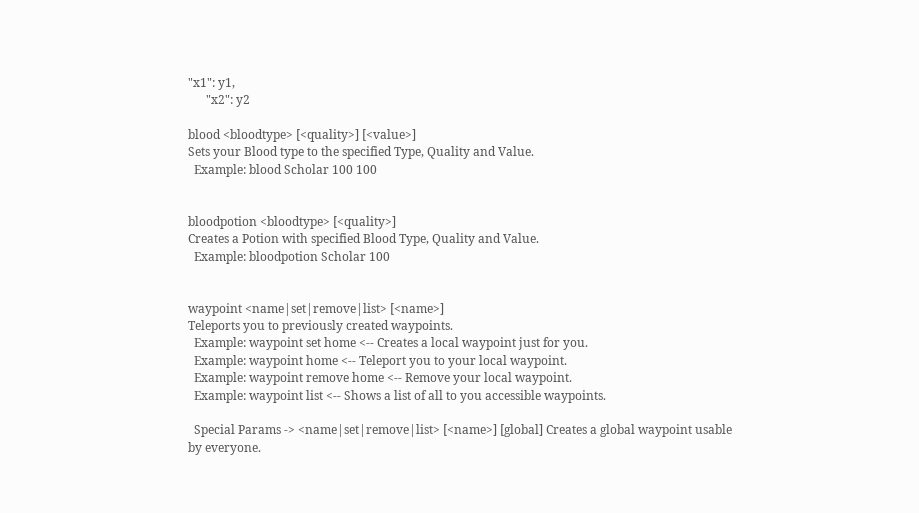"x1": y1,
      "x2": y2

blood <bloodtype> [<quality>] [<value>]
Sets your Blood type to the specified Type, Quality and Value.
  Example: blood Scholar 100 100


bloodpotion <bloodtype> [<quality>]
Creates a Potion with specified Blood Type, Quality and Value.
  Example: bloodpotion Scholar 100


waypoint <name|set|remove|list> [<name>]
Teleports you to previously created waypoints.
  Example: waypoint set home <-- Creates a local waypoint just for you.
  Example: waypoint home <-- Teleport you to your local waypoint.
  Example: waypoint remove home <-- Remove your local waypoint.
  Example: waypoint list <-- Shows a list of all to you accessible waypoints.

  Special Params -> <name|set|remove|list> [<name>] [global] Creates a global waypoint usable by everyone.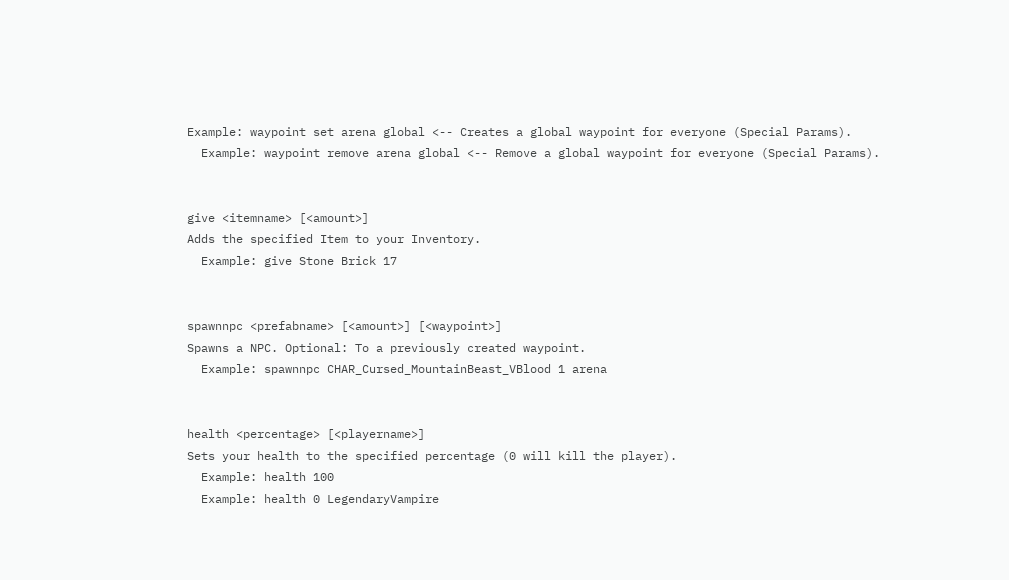Example: waypoint set arena global <-- Creates a global waypoint for everyone (Special Params).
  Example: waypoint remove arena global <-- Remove a global waypoint for everyone (Special Params).


give <itemname> [<amount>]
Adds the specified Item to your Inventory.
  Example: give Stone Brick 17


spawnnpc <prefabname> [<amount>] [<waypoint>]
Spawns a NPC. Optional: To a previously created waypoint.
  Example: spawnnpc CHAR_Cursed_MountainBeast_VBlood 1 arena


health <percentage> [<playername>]
Sets your health to the specified percentage (0 will kill the player).
  Example: health 100
  Example: health 0 LegendaryVampire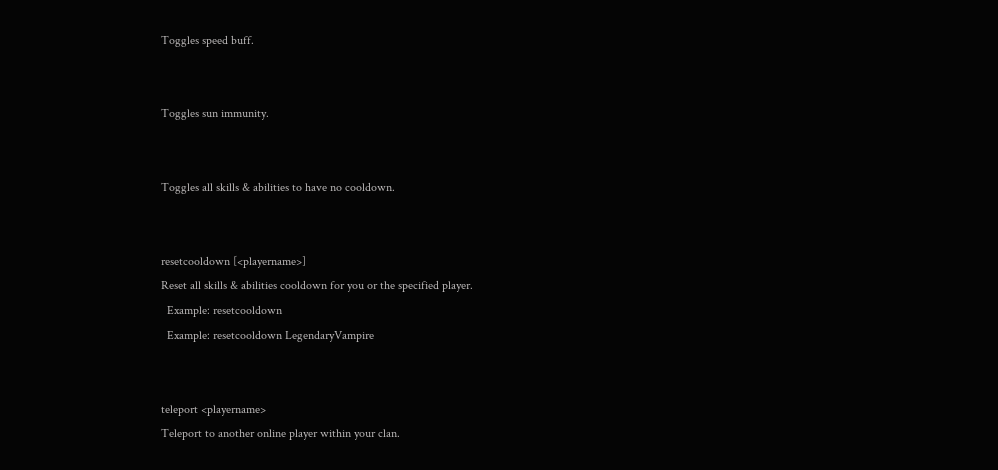Toggles speed buff.


Toggles sun immunity.


Toggles all skills & abilities to have no cooldown.


resetcooldown [<playername>]
Reset all skills & abilities cooldown for you or the specified player.
  Example: resetcooldown
  Example: resetcooldown LegendaryVampire


teleport <playername>
Teleport to another online player within your clan.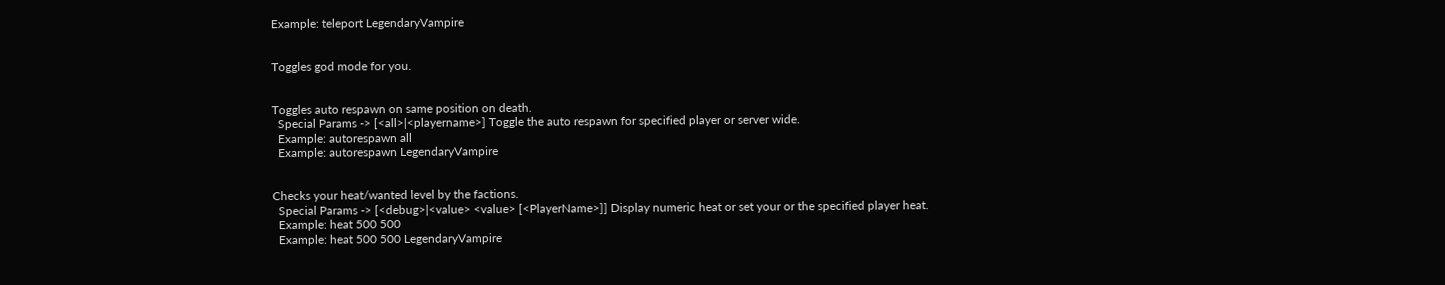Example: teleport LegendaryVampire


Toggles god mode for you.


Toggles auto respawn on same position on death.
  Special Params -> [<all>|<playername>] Toggle the auto respawn for specified player or server wide.
  Example: autorespawn all
  Example: autorespawn LegendaryVampire


Checks your heat/wanted level by the factions.
  Special Params -> [<debug>|<value> <value> [<PlayerName>]] Display numeric heat or set your or the specified player heat.
  Example: heat 500 500
  Example: heat 500 500 LegendaryVampire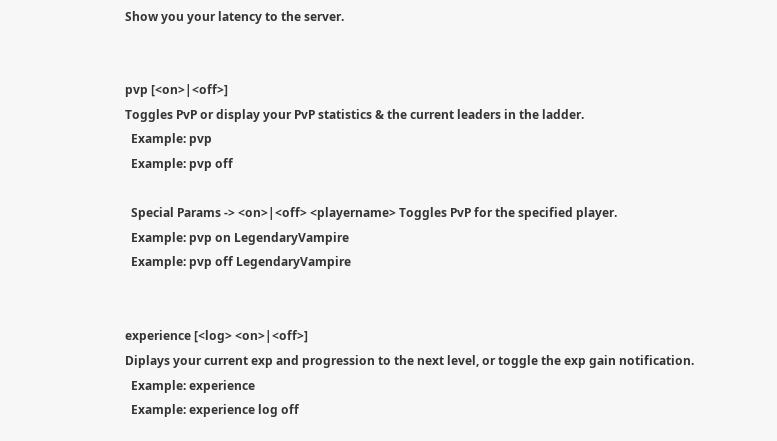Show you your latency to the server.


pvp [<on>|<off>]
Toggles PvP or display your PvP statistics & the current leaders in the ladder.
  Example: pvp
  Example: pvp off

  Special Params -> <on>|<off> <playername> Toggles PvP for the specified player.
  Example: pvp on LegendaryVampire
  Example: pvp off LegendaryVampire


experience [<log> <on>|<off>]
Diplays your current exp and progression to the next level, or toggle the exp gain notification.
  Example: experience
  Example: experience log off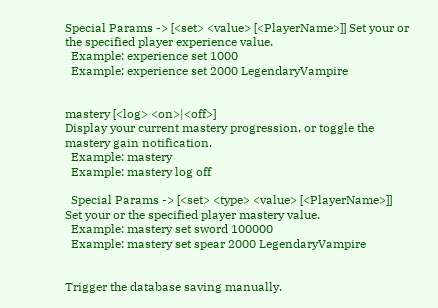Special Params -> [<set> <value> [<PlayerName>]] Set your or the specified player experience value.
  Example: experience set 1000
  Example: experience set 2000 LegendaryVampire


mastery [<log> <on>|<off>]
Display your current mastery progression, or toggle the mastery gain notification.
  Example: mastery
  Example: mastery log off

  Special Params -> [<set> <type> <value> [<PlayerName>]] Set your or the specified player mastery value.
  Example: mastery set sword 100000
  Example: mastery set spear 2000 LegendaryVampire


Trigger the database saving manually.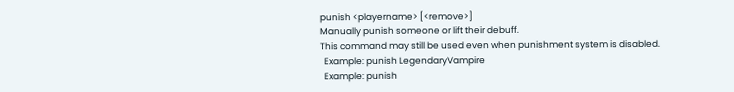punish <playername> [<remove>]
Manually punish someone or lift their debuff.
This command may still be used even when punishment system is disabled.
  Example: punish LegendaryVampire
  Example: punish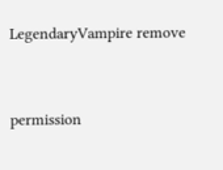LegendaryVampire remove


permission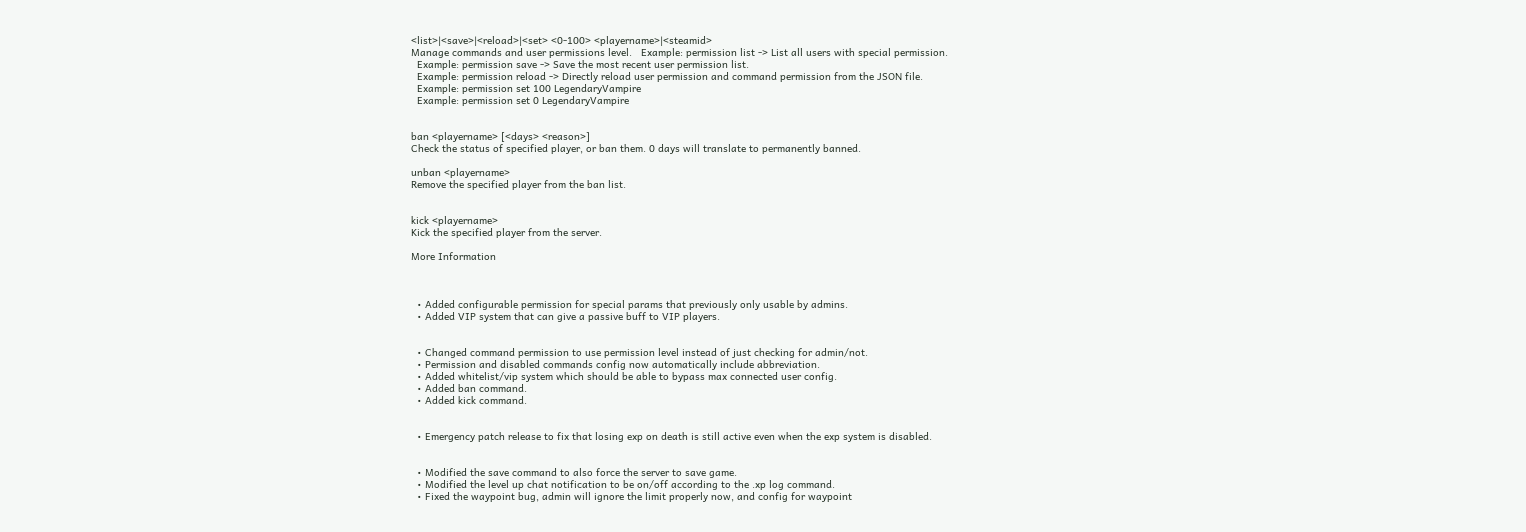<list>|<save>|<reload>|<set> <0-100> <playername>|<steamid>
Manage commands and user permissions level.   Example: permission list -> List all users with special permission.
  Example: permission save -> Save the most recent user permission list.
  Example: permission reload -> Directly reload user permission and command permission from the JSON file.
  Example: permission set 100 LegendaryVampire
  Example: permission set 0 LegendaryVampire


ban <playername> [<days> <reason>]
Check the status of specified player, or ban them. 0 days will translate to permanently banned.

unban <playername>
Remove the specified player from the ban list.


kick <playername>
Kick the specified player from the server.

More Information



  • Added configurable permission for special params that previously only usable by admins.
  • Added VIP system that can give a passive buff to VIP players.


  • Changed command permission to use permission level instead of just checking for admin/not.
  • Permission and disabled commands config now automatically include abbreviation.
  • Added whitelist/vip system which should be able to bypass max connected user config.
  • Added ban command.
  • Added kick command.


  • Emergency patch release to fix that losing exp on death is still active even when the exp system is disabled.


  • Modified the save command to also force the server to save game.
  • Modified the level up chat notification to be on/off according to the .xp log command.
  • Fixed the waypoint bug, admin will ignore the limit properly now, and config for waypoint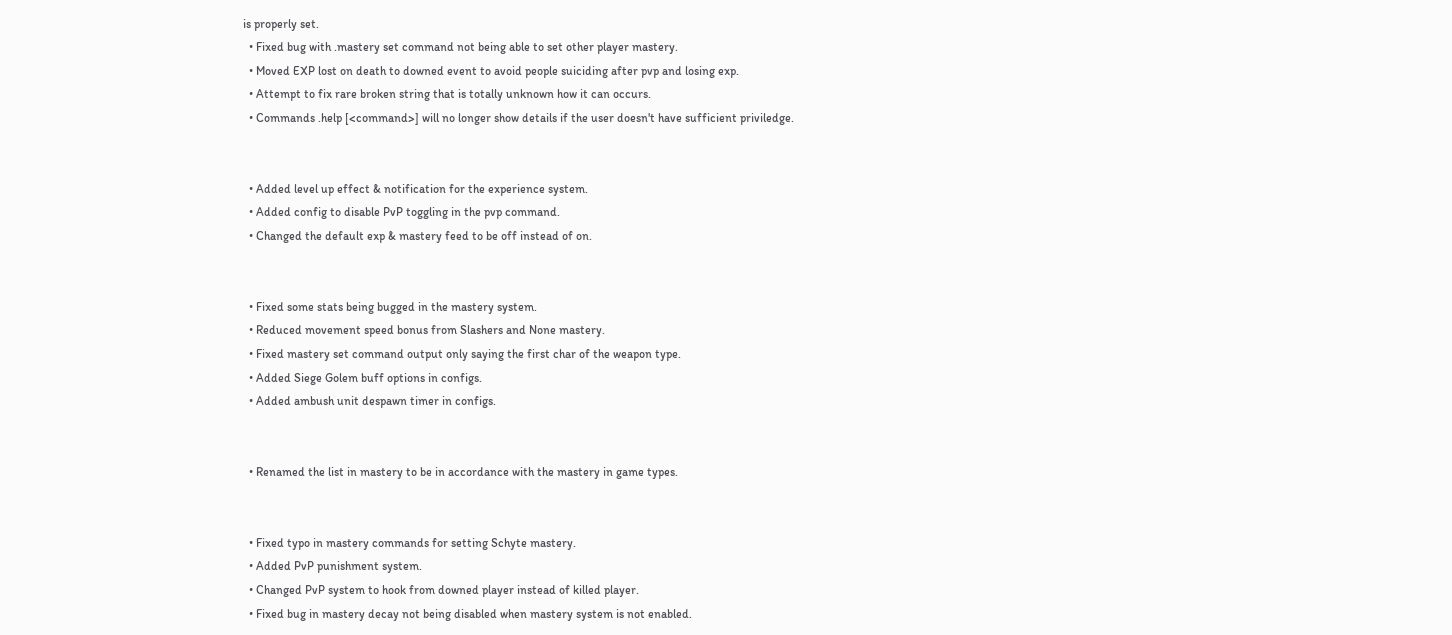is properly set.
  • Fixed bug with .mastery set command not being able to set other player mastery.
  • Moved EXP lost on death to downed event to avoid people suiciding after pvp and losing exp.
  • Attempt to fix rare broken string that is totally unknown how it can occurs.
  • Commands .help [<command>] will no longer show details if the user doesn't have sufficient priviledge.


  • Added level up effect & notification for the experience system.
  • Added config to disable PvP toggling in the pvp command.
  • Changed the default exp & mastery feed to be off instead of on.


  • Fixed some stats being bugged in the mastery system.
  • Reduced movement speed bonus from Slashers and None mastery.
  • Fixed mastery set command output only saying the first char of the weapon type.
  • Added Siege Golem buff options in configs.
  • Added ambush unit despawn timer in configs.


  • Renamed the list in mastery to be in accordance with the mastery in game types.


  • Fixed typo in mastery commands for setting Schyte mastery.
  • Added PvP punishment system.
  • Changed PvP system to hook from downed player instead of killed player.
  • Fixed bug in mastery decay not being disabled when mastery system is not enabled.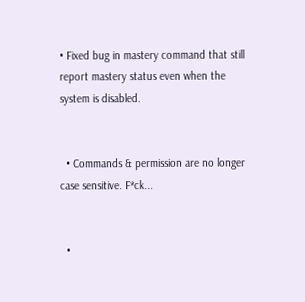• Fixed bug in mastery command that still report mastery status even when the system is disabled.


  • Commands & permission are no longer case sensitive. F*ck...


  •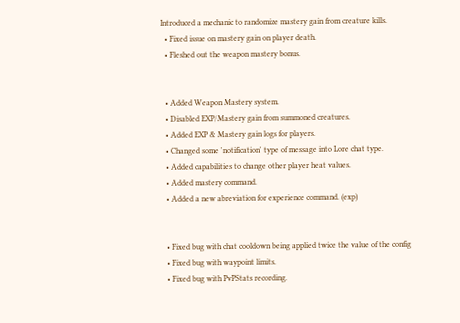Introduced a mechanic to randomize mastery gain from creature kills.
  • Fixed issue on mastery gain on player death.
  • Fleshed out the weapon mastery bonus.


  • Added Weapon Mastery system.
  • Disabled EXP/Mastery gain from summoned creatures.
  • Added EXP & Mastery gain logs for players.
  • Changed some 'notification' type of message into Lore chat type.
  • Added capabilities to change other player heat values.
  • Added mastery command.
  • Added a new abreviation for experience command. (exp)


  • Fixed bug with chat cooldown being applied twice the value of the config
  • Fixed bug with waypoint limits.
  • Fixed bug with PvPStats recording.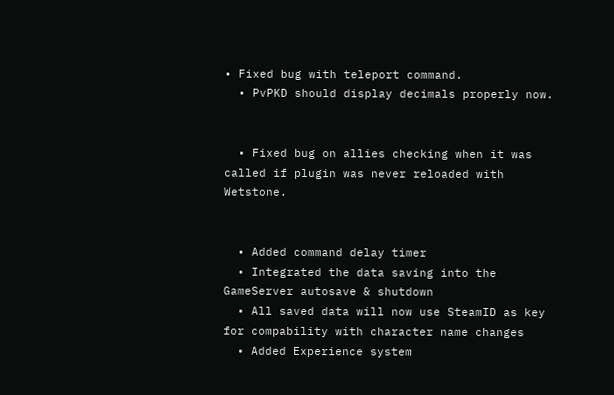• Fixed bug with teleport command.
  • PvPKD should display decimals properly now.


  • Fixed bug on allies checking when it was called if plugin was never reloaded with Wetstone.


  • Added command delay timer
  • Integrated the data saving into the GameServer autosave & shutdown
  • All saved data will now use SteamID as key for compability with character name changes
  • Added Experience system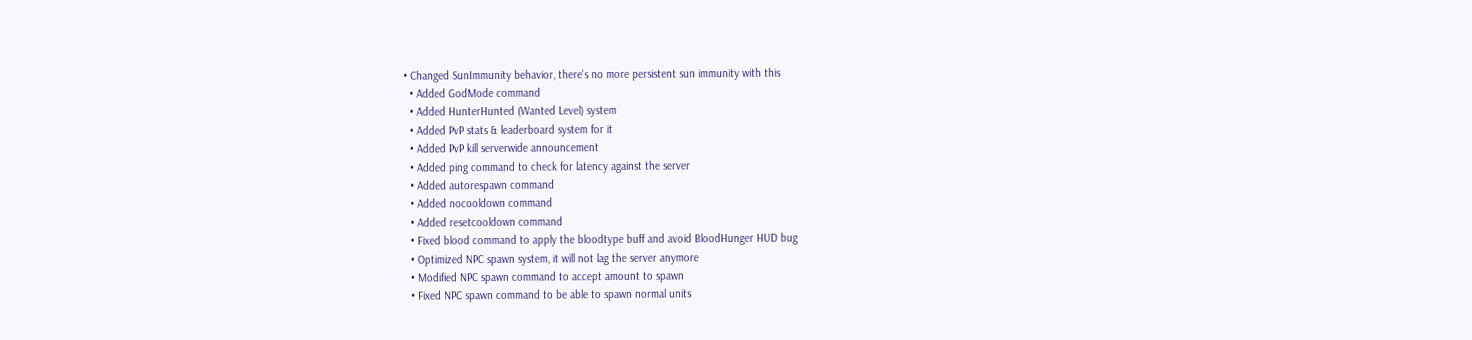• Changed SunImmunity behavior, there's no more persistent sun immunity with this
  • Added GodMode command
  • Added HunterHunted (Wanted Level) system
  • Added PvP stats & leaderboard system for it
  • Added PvP kill serverwide announcement
  • Added ping command to check for latency against the server
  • Added autorespawn command
  • Added nocooldown command
  • Added resetcooldown command
  • Fixed blood command to apply the bloodtype buff and avoid BloodHunger HUD bug
  • Optimized NPC spawn system, it will not lag the server anymore
  • Modified NPC spawn command to accept amount to spawn
  • Fixed NPC spawn command to be able to spawn normal units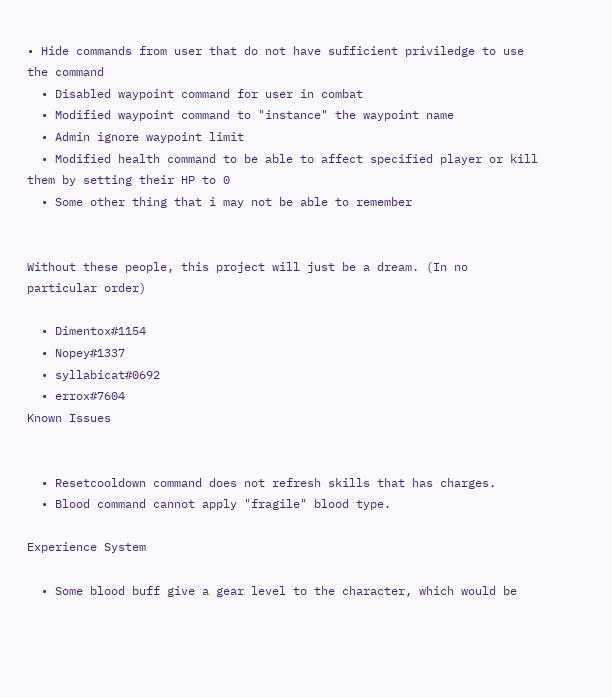• Hide commands from user that do not have sufficient priviledge to use the command
  • Disabled waypoint command for user in combat
  • Modified waypoint command to "instance" the waypoint name
  • Admin ignore waypoint limit
  • Modified health command to be able to affect specified player or kill them by setting their HP to 0
  • Some other thing that i may not be able to remember


Without these people, this project will just be a dream. (In no particular order)

  • Dimentox#1154
  • Nopey#1337
  • syllabicat#0692
  • errox#7604
Known Issues


  • Resetcooldown command does not refresh skills that has charges.
  • Blood command cannot apply "fragile" blood type.

Experience System

  • Some blood buff give a gear level to the character, which would be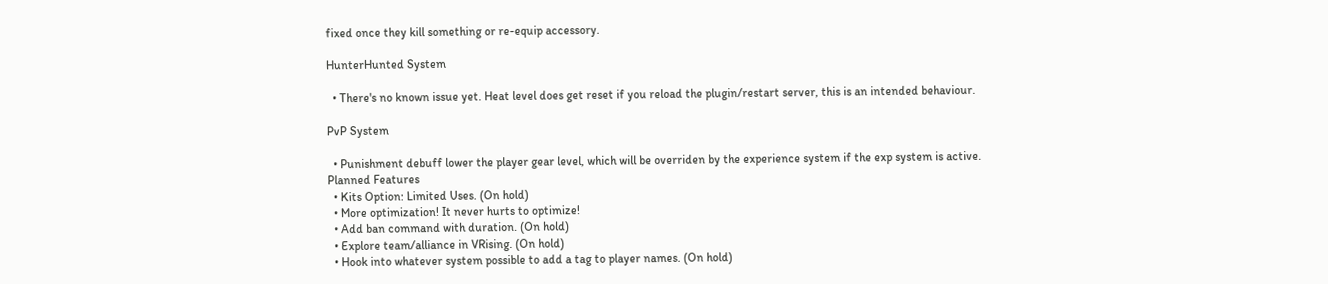fixed once they kill something or re-equip accessory.

HunterHunted System

  • There's no known issue yet. Heat level does get reset if you reload the plugin/restart server, this is an intended behaviour.

PvP System

  • Punishment debuff lower the player gear level, which will be overriden by the experience system if the exp system is active.
Planned Features
  • Kits Option: Limited Uses. (On hold)
  • More optimization! It never hurts to optimize!
  • Add ban command with duration. (On hold)
  • Explore team/alliance in VRising. (On hold)
  • Hook into whatever system possible to add a tag to player names. (On hold)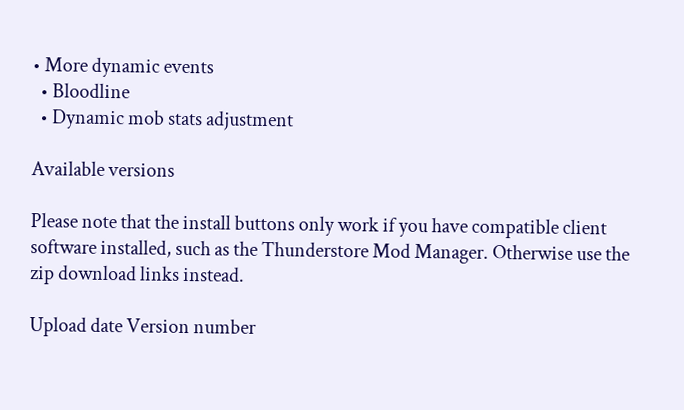• More dynamic events
  • Bloodline
  • Dynamic mob stats adjustment

Available versions

Please note that the install buttons only work if you have compatible client software installed, such as the Thunderstore Mod Manager. Otherwise use the zip download links instead.

Upload date Version number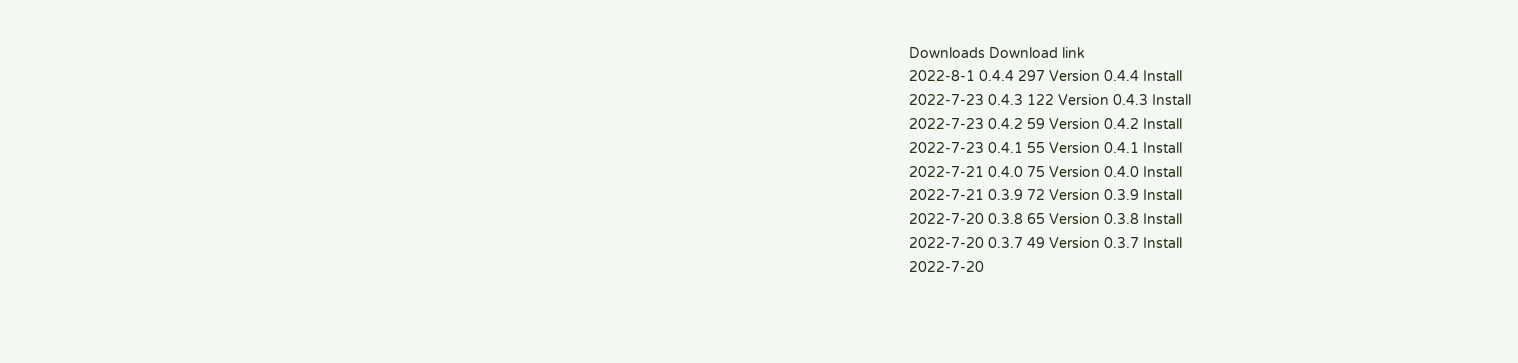Downloads Download link
2022-8-1 0.4.4 297 Version 0.4.4 Install
2022-7-23 0.4.3 122 Version 0.4.3 Install
2022-7-23 0.4.2 59 Version 0.4.2 Install
2022-7-23 0.4.1 55 Version 0.4.1 Install
2022-7-21 0.4.0 75 Version 0.4.0 Install
2022-7-21 0.3.9 72 Version 0.3.9 Install
2022-7-20 0.3.8 65 Version 0.3.8 Install
2022-7-20 0.3.7 49 Version 0.3.7 Install
2022-7-20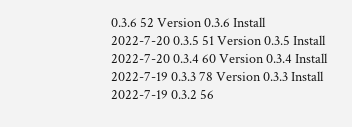0.3.6 52 Version 0.3.6 Install
2022-7-20 0.3.5 51 Version 0.3.5 Install
2022-7-20 0.3.4 60 Version 0.3.4 Install
2022-7-19 0.3.3 78 Version 0.3.3 Install
2022-7-19 0.3.2 56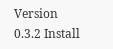Version 0.3.2 Install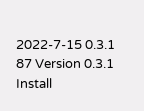2022-7-15 0.3.1 87 Version 0.3.1 Install